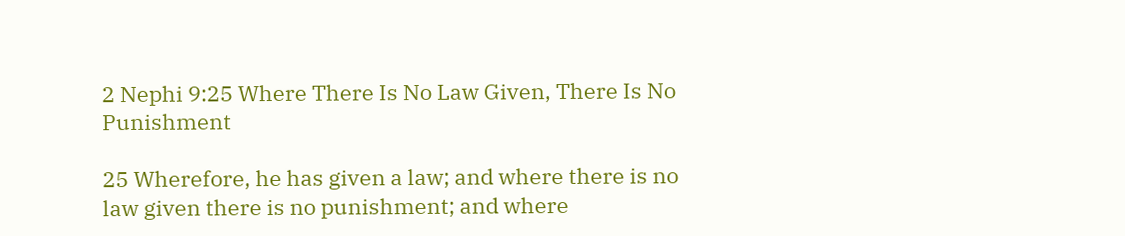2 Nephi 9:25 Where There Is No Law Given, There Is No Punishment

25 Wherefore, he has given a law; and where there is no law given there is no punishment; and where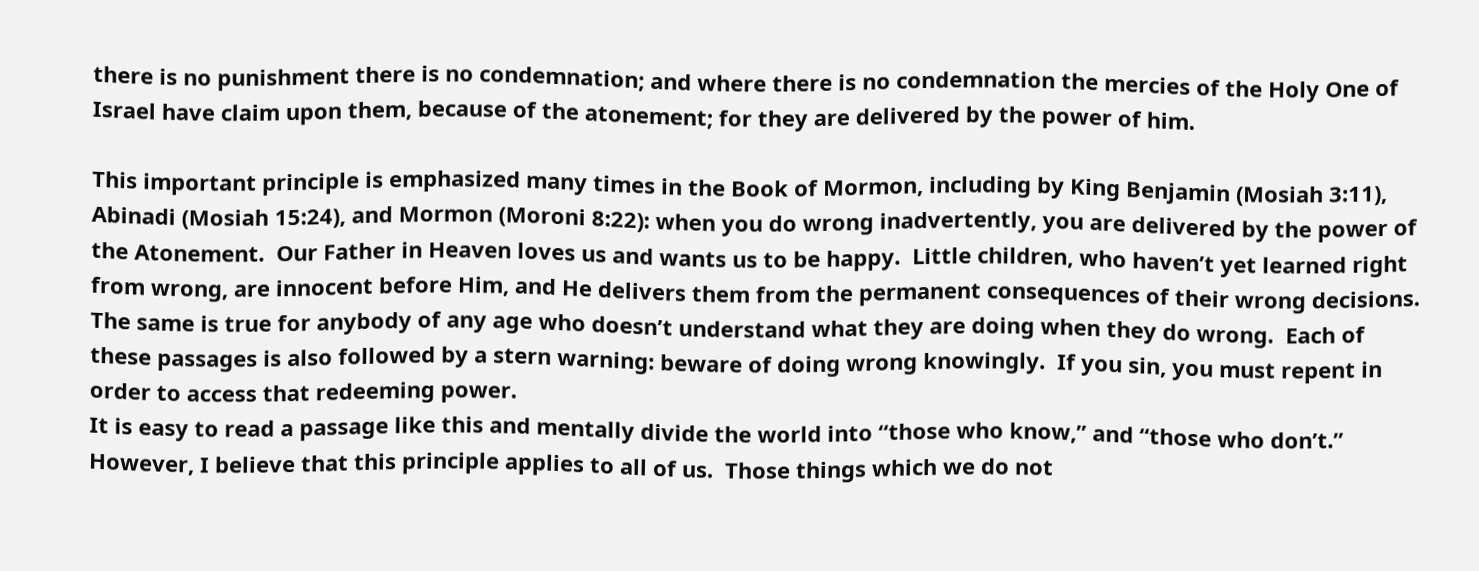there is no punishment there is no condemnation; and where there is no condemnation the mercies of the Holy One of Israel have claim upon them, because of the atonement; for they are delivered by the power of him.

This important principle is emphasized many times in the Book of Mormon, including by King Benjamin (Mosiah 3:11), Abinadi (Mosiah 15:24), and Mormon (Moroni 8:22): when you do wrong inadvertently, you are delivered by the power of the Atonement.  Our Father in Heaven loves us and wants us to be happy.  Little children, who haven’t yet learned right from wrong, are innocent before Him, and He delivers them from the permanent consequences of their wrong decisions.  The same is true for anybody of any age who doesn’t understand what they are doing when they do wrong.  Each of these passages is also followed by a stern warning: beware of doing wrong knowingly.  If you sin, you must repent in order to access that redeeming power.
It is easy to read a passage like this and mentally divide the world into “those who know,” and “those who don’t.”  However, I believe that this principle applies to all of us.  Those things which we do not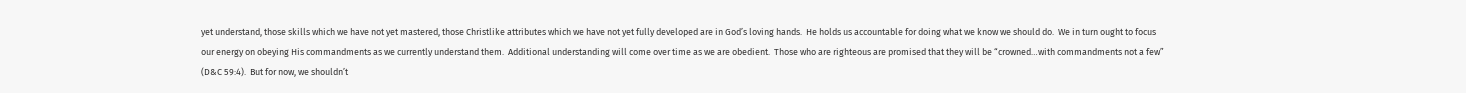yet understand, those skills which we have not yet mastered, those Christlike attributes which we have not yet fully developed are in God’s loving hands.  He holds us accountable for doing what we know we should do.  We in turn ought to focus our energy on obeying His commandments as we currently understand them.  Additional understanding will come over time as we are obedient.  Those who are righteous are promised that they will be “crowned…with commandments not a few” (D&C 59:4).  But for now, we shouldn’t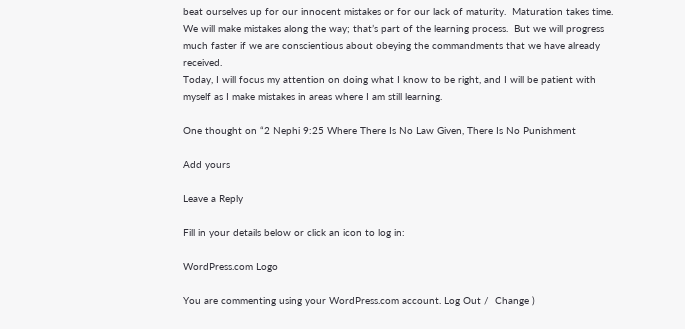beat ourselves up for our innocent mistakes or for our lack of maturity.  Maturation takes time.  We will make mistakes along the way; that’s part of the learning process.  But we will progress much faster if we are conscientious about obeying the commandments that we have already received.
Today, I will focus my attention on doing what I know to be right, and I will be patient with myself as I make mistakes in areas where I am still learning.

One thought on “2 Nephi 9:25 Where There Is No Law Given, There Is No Punishment

Add yours

Leave a Reply

Fill in your details below or click an icon to log in:

WordPress.com Logo

You are commenting using your WordPress.com account. Log Out /  Change )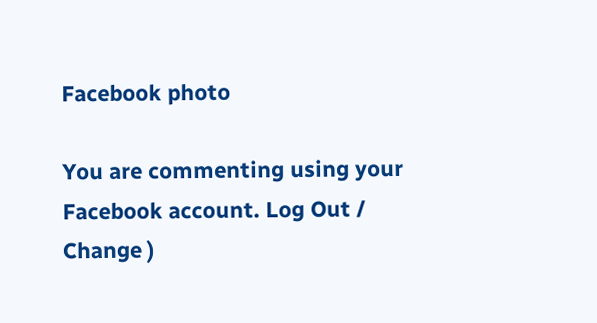Facebook photo

You are commenting using your Facebook account. Log Out /  Change )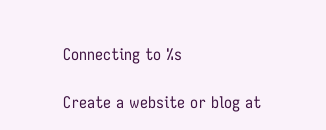Connecting to %s

Create a website or blog at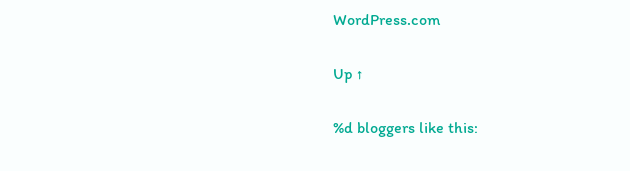WordPress.com

Up ↑

%d bloggers like this: